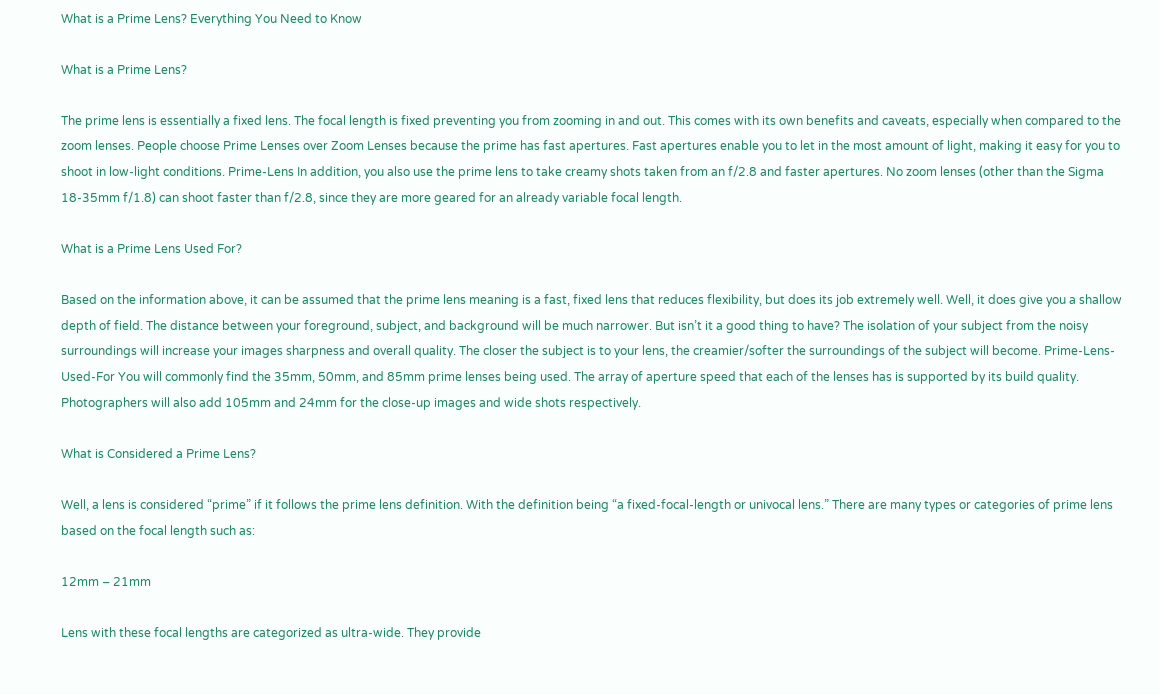What is a Prime Lens? Everything You Need to Know

What is a Prime Lens?

The prime lens is essentially a fixed lens. The focal length is fixed preventing you from zooming in and out. This comes with its own benefits and caveats, especially when compared to the zoom lenses. People choose Prime Lenses over Zoom Lenses because the prime has fast apertures. Fast apertures enable you to let in the most amount of light, making it easy for you to shoot in low-light conditions. Prime-Lens In addition, you also use the prime lens to take creamy shots taken from an f/2.8 and faster apertures. No zoom lenses (other than the Sigma 18-35mm f/1.8) can shoot faster than f/2.8, since they are more geared for an already variable focal length.

What is a Prime Lens Used For?

Based on the information above, it can be assumed that the prime lens meaning is a fast, fixed lens that reduces flexibility, but does its job extremely well. Well, it does give you a shallow depth of field. The distance between your foreground, subject, and background will be much narrower. But isn’t it a good thing to have? The isolation of your subject from the noisy surroundings will increase your images sharpness and overall quality. The closer the subject is to your lens, the creamier/softer the surroundings of the subject will become. Prime-Lens-Used-For You will commonly find the 35mm, 50mm, and 85mm prime lenses being used. The array of aperture speed that each of the lenses has is supported by its build quality. Photographers will also add 105mm and 24mm for the close-up images and wide shots respectively.

What is Considered a Prime Lens?

Well, a lens is considered “prime” if it follows the prime lens definition. With the definition being “a fixed-focal-length or univocal lens.” There are many types or categories of prime lens based on the focal length such as:

12mm – 21mm

Lens with these focal lengths are categorized as ultra-wide. They provide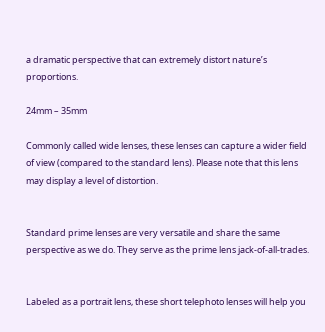a dramatic perspective that can extremely distort nature’s proportions.

24mm – 35mm

Commonly called wide lenses, these lenses can capture a wider field of view (compared to the standard lens). Please note that this lens may display a level of distortion.


Standard prime lenses are very versatile and share the same perspective as we do. They serve as the prime lens jack-of-all-trades.


Labeled as a portrait lens, these short telephoto lenses will help you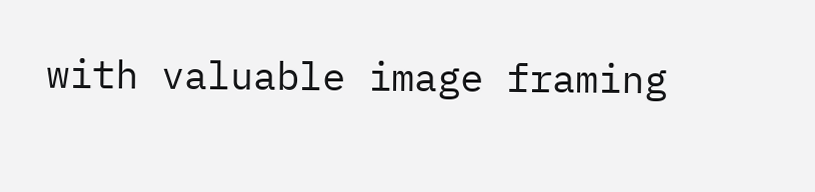with valuable image framing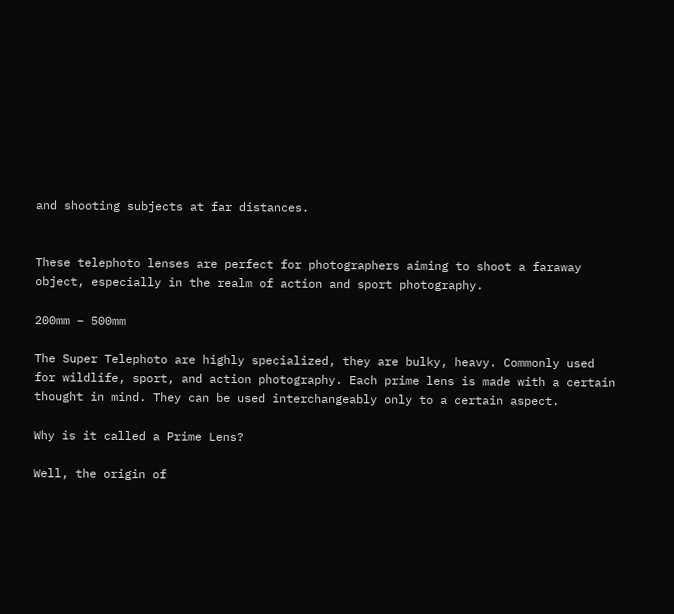and shooting subjects at far distances.


These telephoto lenses are perfect for photographers aiming to shoot a faraway object, especially in the realm of action and sport photography.

200mm – 500mm

The Super Telephoto are highly specialized, they are bulky, heavy. Commonly used for wildlife, sport, and action photography. Each prime lens is made with a certain thought in mind. They can be used interchangeably only to a certain aspect.

Why is it called a Prime Lens?

Well, the origin of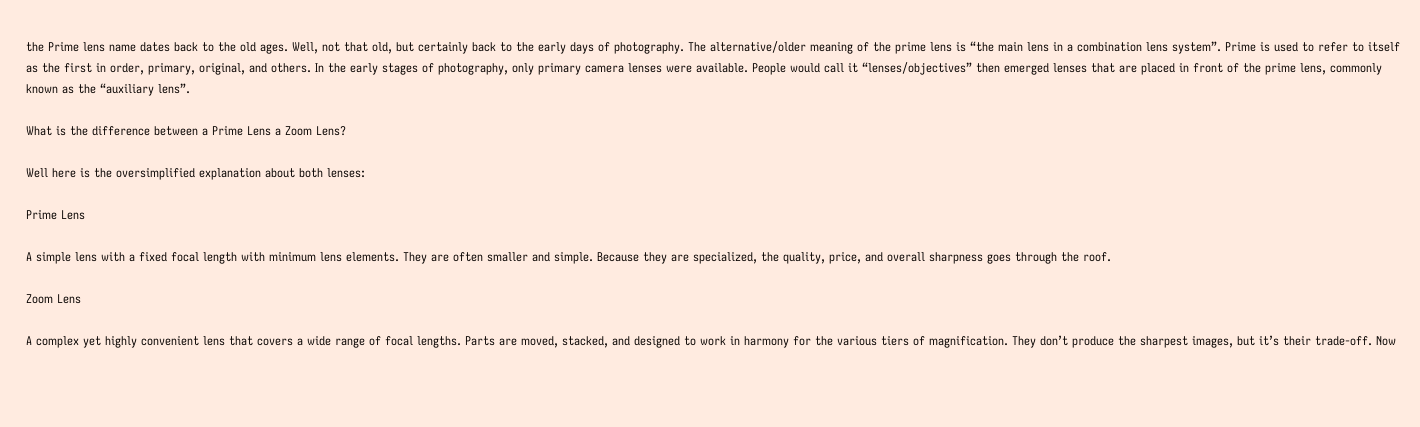the Prime lens name dates back to the old ages. Well, not that old, but certainly back to the early days of photography. The alternative/older meaning of the prime lens is “the main lens in a combination lens system”. Prime is used to refer to itself as the first in order, primary, original, and others. In the early stages of photography, only primary camera lenses were available. People would call it “lenses/objectives” then emerged lenses that are placed in front of the prime lens, commonly known as the “auxiliary lens”.

What is the difference between a Prime Lens a Zoom Lens?

Well here is the oversimplified explanation about both lenses:

Prime Lens

A simple lens with a fixed focal length with minimum lens elements. They are often smaller and simple. Because they are specialized, the quality, price, and overall sharpness goes through the roof.

Zoom Lens

A complex yet highly convenient lens that covers a wide range of focal lengths. Parts are moved, stacked, and designed to work in harmony for the various tiers of magnification. They don’t produce the sharpest images, but it’s their trade-off. Now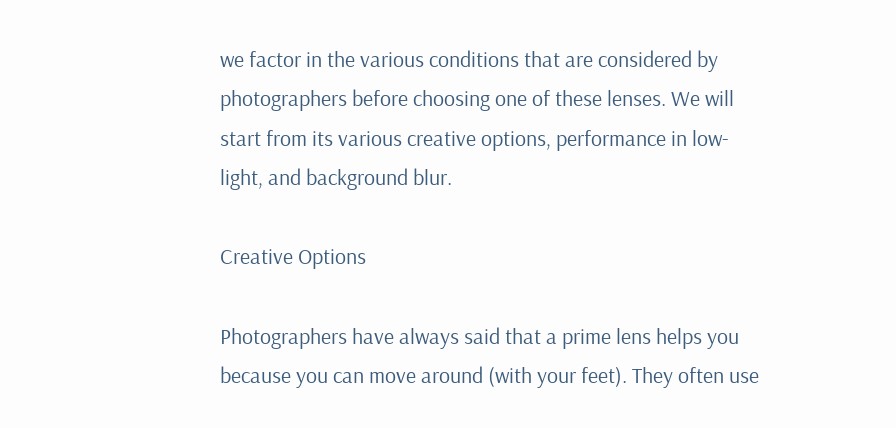we factor in the various conditions that are considered by photographers before choosing one of these lenses. We will start from its various creative options, performance in low-light, and background blur.

Creative Options

Photographers have always said that a prime lens helps you because you can move around (with your feet). They often use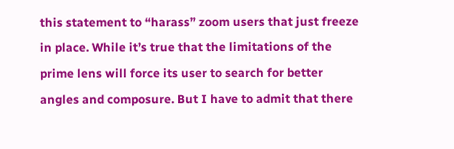this statement to “harass” zoom users that just freeze in place. While it’s true that the limitations of the prime lens will force its user to search for better angles and composure. But I have to admit that there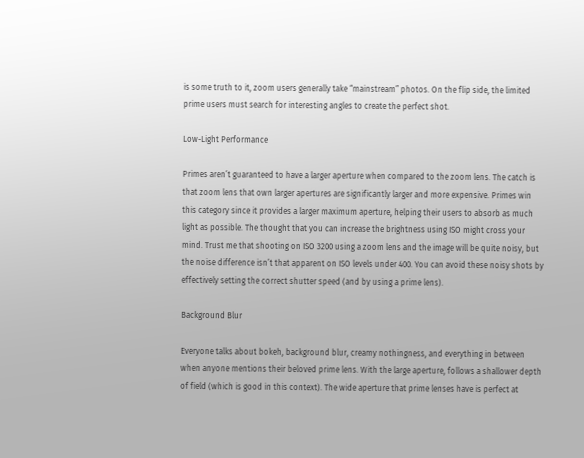is some truth to it, zoom users generally take “mainstream” photos. On the flip side, the limited prime users must search for interesting angles to create the perfect shot.

Low-Light Performance

Primes aren’t guaranteed to have a larger aperture when compared to the zoom lens. The catch is that zoom lens that own larger apertures are significantly larger and more expensive. Primes win this category since it provides a larger maximum aperture, helping their users to absorb as much light as possible. The thought that you can increase the brightness using ISO might cross your mind. Trust me that shooting on ISO 3200 using a zoom lens and the image will be quite noisy, but the noise difference isn’t that apparent on ISO levels under 400. You can avoid these noisy shots by effectively setting the correct shutter speed (and by using a prime lens).

Background Blur

Everyone talks about bokeh, background blur, creamy nothingness, and everything in between when anyone mentions their beloved prime lens. With the large aperture, follows a shallower depth of field (which is good in this context). The wide aperture that prime lenses have is perfect at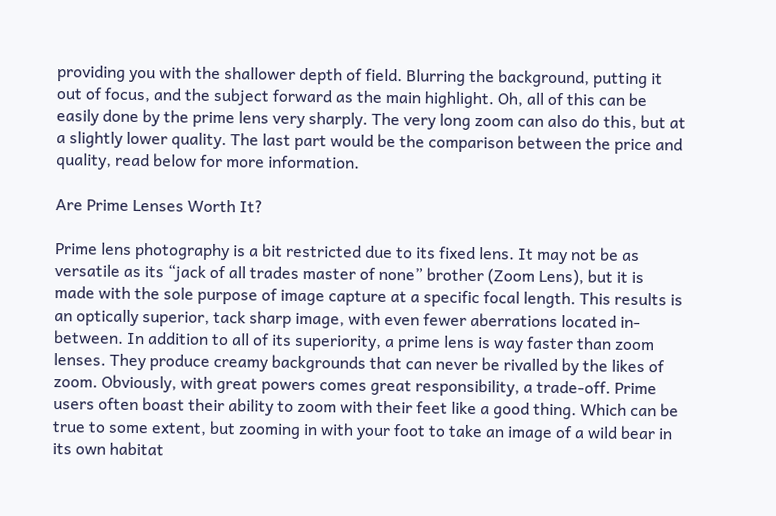providing you with the shallower depth of field. Blurring the background, putting it out of focus, and the subject forward as the main highlight. Oh, all of this can be easily done by the prime lens very sharply. The very long zoom can also do this, but at a slightly lower quality. The last part would be the comparison between the price and quality, read below for more information.

Are Prime Lenses Worth It?

Prime lens photography is a bit restricted due to its fixed lens. It may not be as versatile as its “jack of all trades master of none” brother (Zoom Lens), but it is made with the sole purpose of image capture at a specific focal length. This results is an optically superior, tack sharp image, with even fewer aberrations located in-between. In addition to all of its superiority, a prime lens is way faster than zoom lenses. They produce creamy backgrounds that can never be rivalled by the likes of zoom. Obviously, with great powers comes great responsibility, a trade-off. Prime users often boast their ability to zoom with their feet like a good thing. Which can be true to some extent, but zooming in with your foot to take an image of a wild bear in its own habitat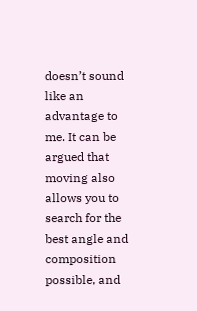doesn’t sound like an advantage to me. It can be argued that moving also allows you to search for the best angle and composition possible, and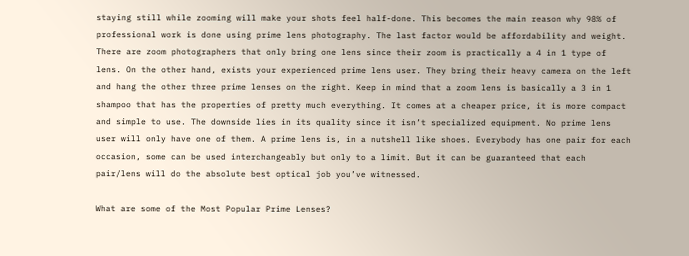staying still while zooming will make your shots feel half-done. This becomes the main reason why 98% of professional work is done using prime lens photography. The last factor would be affordability and weight. There are zoom photographers that only bring one lens since their zoom is practically a 4 in 1 type of lens. On the other hand, exists your experienced prime lens user. They bring their heavy camera on the left and hang the other three prime lenses on the right. Keep in mind that a zoom lens is basically a 3 in 1 shampoo that has the properties of pretty much everything. It comes at a cheaper price, it is more compact and simple to use. The downside lies in its quality since it isn’t specialized equipment. No prime lens user will only have one of them. A prime lens is, in a nutshell like shoes. Everybody has one pair for each occasion, some can be used interchangeably but only to a limit. But it can be guaranteed that each pair/lens will do the absolute best optical job you’ve witnessed.

What are some of the Most Popular Prime Lenses?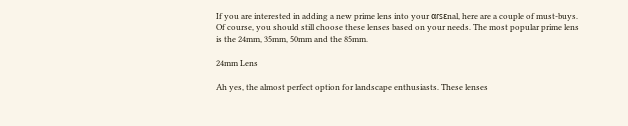If you are interested in adding a new prime lens into your αɾꜱεnal, here are a couple of must-buys. Of course, you should still choose these lenses based on your needs. The most popular prime lens is the 24mm, 35mm, 50mm and the 85mm.

24mm Lens

Ah yes, the almost perfect option for landscape enthusiasts. These lenses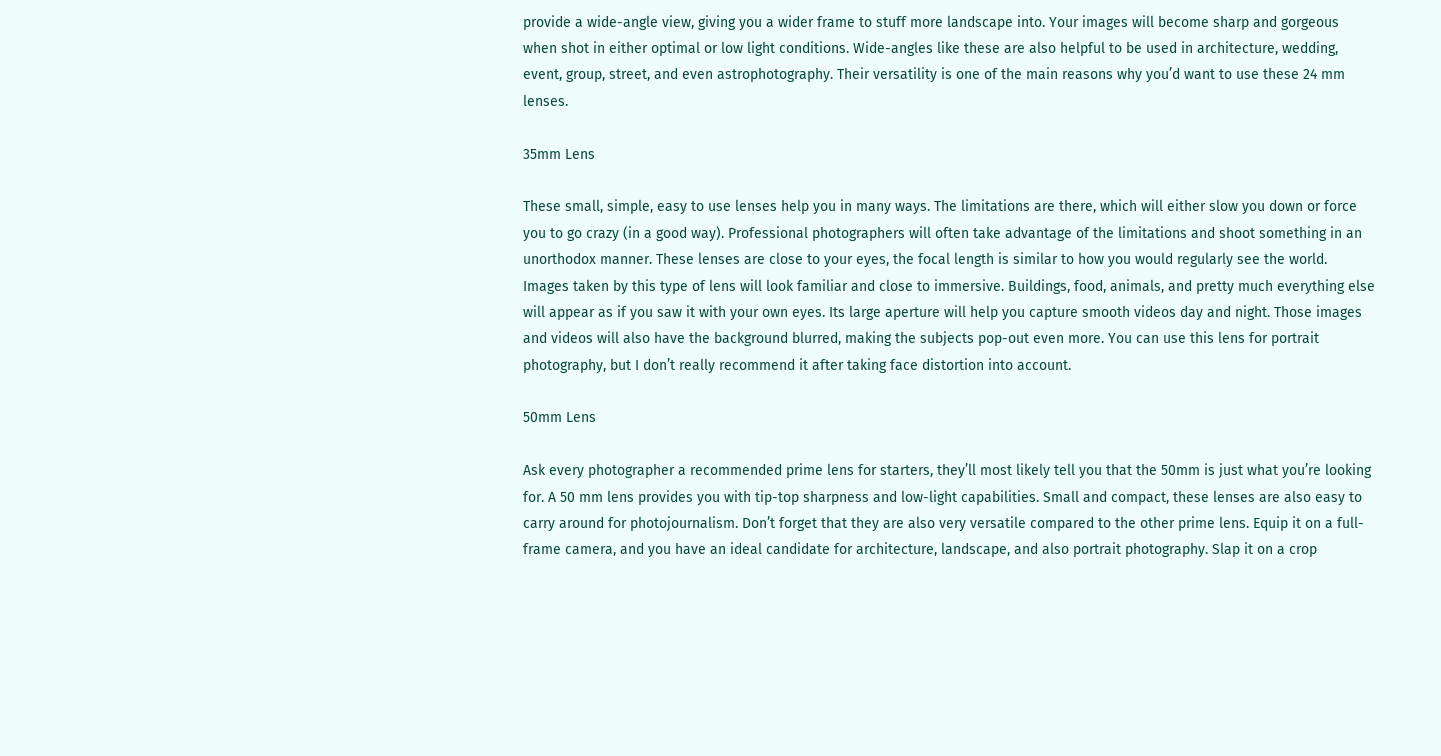provide a wide-angle view, giving you a wider frame to stuff more landscape into. Your images will become sharp and gorgeous when shot in either optimal or low light conditions. Wide-angles like these are also helpful to be used in architecture, wedding, event, group, street, and even astrophotography. Their versatility is one of the main reasons why you’d want to use these 24 mm lenses.

35mm Lens

These small, simple, easy to use lenses help you in many ways. The limitations are there, which will either slow you down or force you to go crazy (in a good way). Professional photographers will often take advantage of the limitations and shoot something in an unorthodox manner. These lenses are close to your eyes, the focal length is similar to how you would regularly see the world. Images taken by this type of lens will look familiar and close to immersive. Buildings, food, animals, and pretty much everything else will appear as if you saw it with your own eyes. Its large aperture will help you capture smooth videos day and night. Those images and videos will also have the background blurred, making the subjects pop-out even more. You can use this lens for portrait photography, but I don’t really recommend it after taking face distortion into account.

50mm Lens

Ask every photographer a recommended prime lens for starters, they’ll most likely tell you that the 50mm is just what you’re looking for. A 50 mm lens provides you with tip-top sharpness and low-light capabilities. Small and compact, these lenses are also easy to carry around for photojournalism. Don’t forget that they are also very versatile compared to the other prime lens. Equip it on a full-frame camera, and you have an ideal candidate for architecture, landscape, and also portrait photography. Slap it on a crop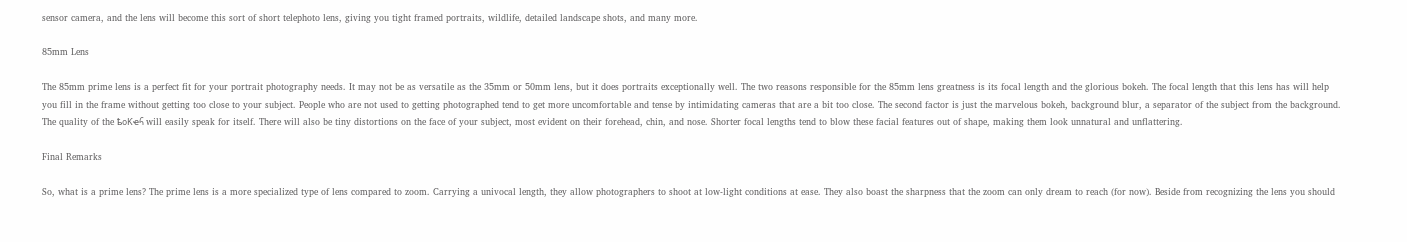sensor camera, and the lens will become this sort of short telephoto lens, giving you tight framed portraits, wildlife, detailed landscape shots, and many more.

85mm Lens

The 85mm prime lens is a perfect fit for your portrait photography needs. It may not be as versatile as the 35mm or 50mm lens, but it does portraits exceptionally well. The two reasons responsible for the 85mm lens greatness is its focal length and the glorious bokeh. The focal length that this lens has will help you fill in the frame without getting too close to your subject. People who are not used to getting photographed tend to get more uncomfortable and tense by intimidating cameras that are a bit too close. The second factor is just the marvelous bokeh, background blur, a separator of the subject from the background. The quality of the ҍօƘҽհ will easily speak for itself. There will also be tiny distortions on the face of your subject, most evident on their forehead, chin, and nose. Shorter focal lengths tend to blow these facial features out of shape, making them look unnatural and unflattering.

Final Remarks

So, what is a prime lens? The prime lens is a more specialized type of lens compared to zoom. Carrying a univocal length, they allow photographers to shoot at low-light conditions at ease. They also boast the sharpness that the zoom can only dream to reach (for now). Beside from recognizing the lens you should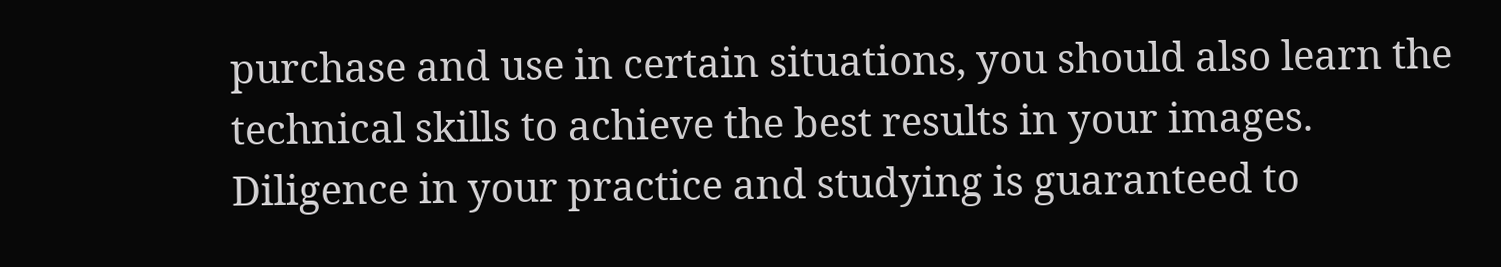purchase and use in certain situations, you should also learn the technical skills to achieve the best results in your images. Diligence in your practice and studying is guaranteed to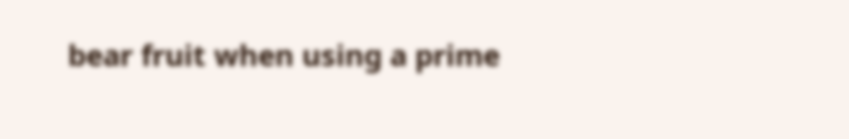bear fruit when using a prime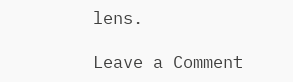lens.

Leave a Comment